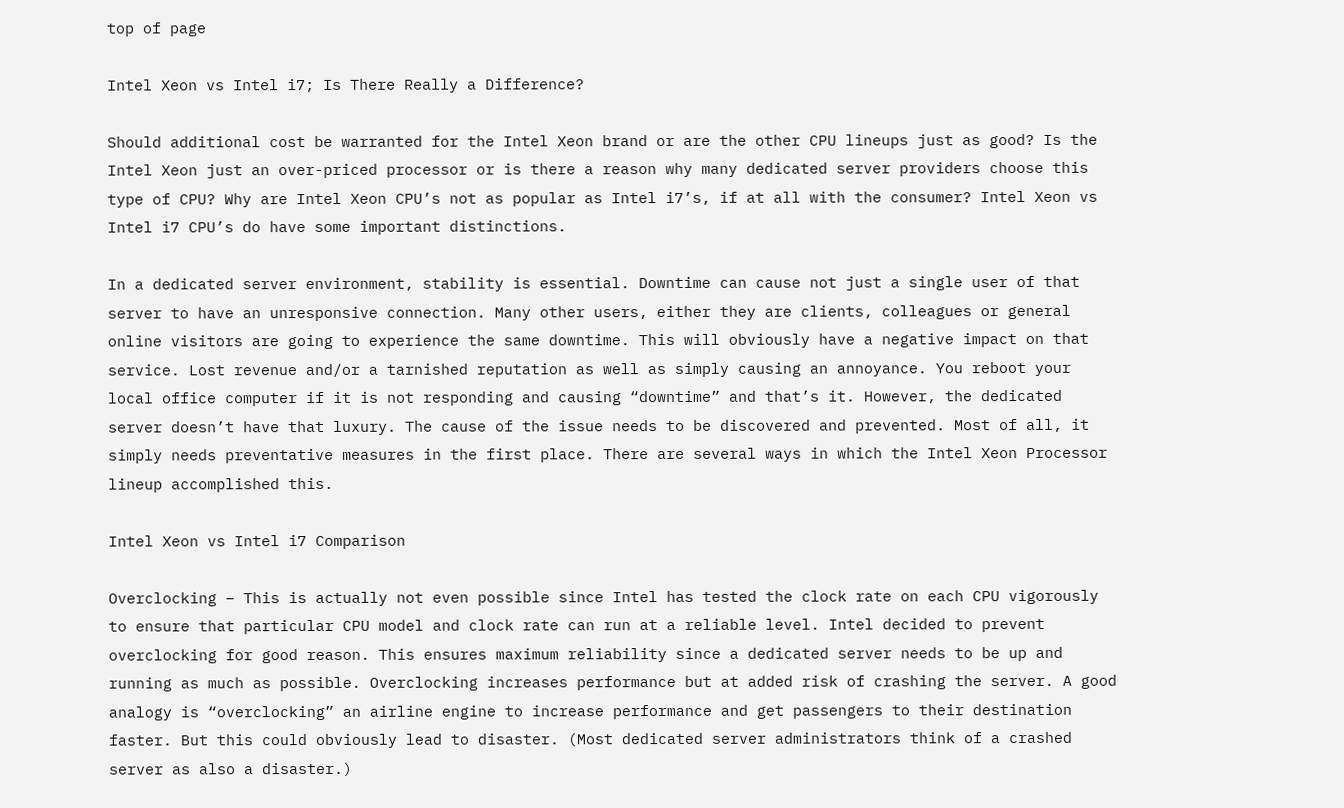top of page

Intel Xeon vs Intel i7; Is There Really a Difference?

Should additional cost be warranted for the Intel Xeon brand or are the other CPU lineups just as good? Is the Intel Xeon just an over-priced processor or is there a reason why many dedicated server providers choose this type of CPU? Why are Intel Xeon CPU’s not as popular as Intel i7’s, if at all with the consumer? Intel Xeon vs Intel i7 CPU’s do have some important distinctions.

In a dedicated server environment, stability is essential. Downtime can cause not just a single user of that server to have an unresponsive connection. Many other users, either they are clients, colleagues or general online visitors are going to experience the same downtime. This will obviously have a negative impact on that service. Lost revenue and/or a tarnished reputation as well as simply causing an annoyance. You reboot your local office computer if it is not responding and causing “downtime” and that’s it. However, the dedicated server doesn’t have that luxury. The cause of the issue needs to be discovered and prevented. Most of all, it simply needs preventative measures in the first place. There are several ways in which the Intel Xeon Processor lineup accomplished this.

Intel Xeon vs Intel i7 Comparison

Overclocking – This is actually not even possible since Intel has tested the clock rate on each CPU vigorously to ensure that particular CPU model and clock rate can run at a reliable level. Intel decided to prevent overclocking for good reason. This ensures maximum reliability since a dedicated server needs to be up and running as much as possible. Overclocking increases performance but at added risk of crashing the server. A good analogy is “overclocking” an airline engine to increase performance and get passengers to their destination faster. But this could obviously lead to disaster. (Most dedicated server administrators think of a crashed server as also a disaster.)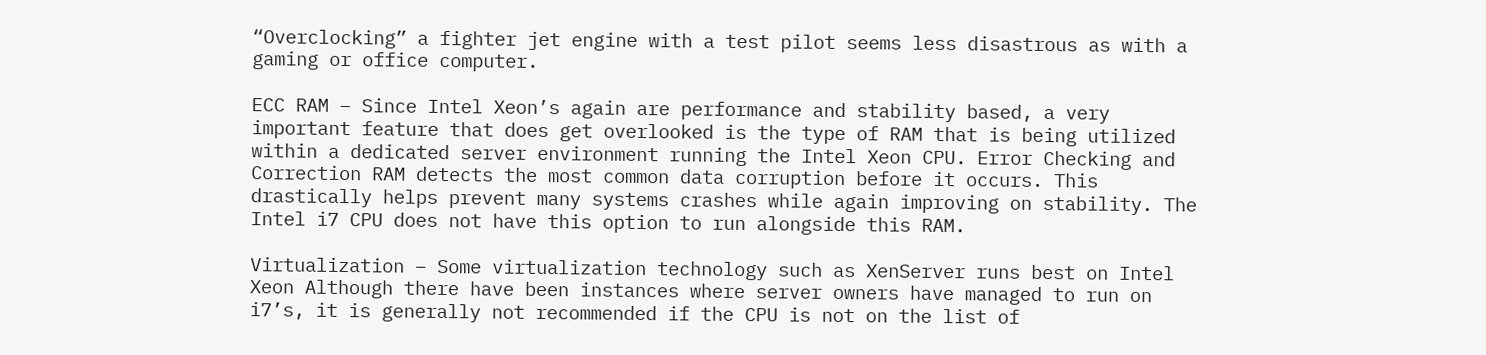“Overclocking” a fighter jet engine with a test pilot seems less disastrous as with a gaming or office computer.

ECC RAM – Since Intel Xeon’s again are performance and stability based, a very important feature that does get overlooked is the type of RAM that is being utilized within a dedicated server environment running the Intel Xeon CPU. Error Checking and Correction RAM detects the most common data corruption before it occurs. This drastically helps prevent many systems crashes while again improving on stability. The Intel i7 CPU does not have this option to run alongside this RAM.

Virtualization – Some virtualization technology such as XenServer runs best on Intel Xeon Although there have been instances where server owners have managed to run on i7’s, it is generally not recommended if the CPU is not on the list of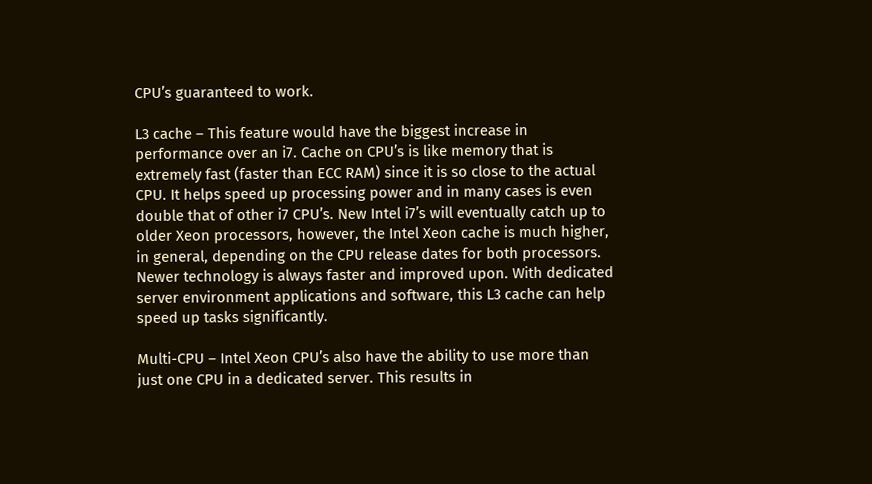CPU’s guaranteed to work.

L3 cache – This feature would have the biggest increase in performance over an i7. Cache on CPU’s is like memory that is extremely fast (faster than ECC RAM) since it is so close to the actual CPU. It helps speed up processing power and in many cases is even double that of other i7 CPU’s. New Intel i7’s will eventually catch up to older Xeon processors, however, the Intel Xeon cache is much higher, in general, depending on the CPU release dates for both processors. Newer technology is always faster and improved upon. With dedicated server environment applications and software, this L3 cache can help speed up tasks significantly.

Multi-CPU – Intel Xeon CPU’s also have the ability to use more than just one CPU in a dedicated server. This results in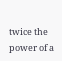twice the power of a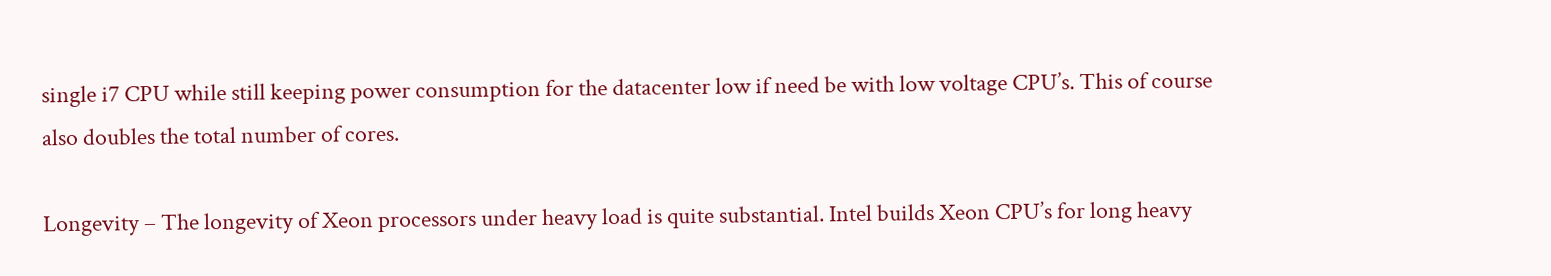single i7 CPU while still keeping power consumption for the datacenter low if need be with low voltage CPU’s. This of course also doubles the total number of cores.

Longevity – The longevity of Xeon processors under heavy load is quite substantial. Intel builds Xeon CPU’s for long heavy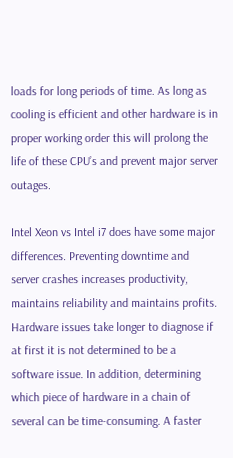loads for long periods of time. As long as cooling is efficient and other hardware is in proper working order this will prolong the life of these CPU’s and prevent major server outages.

Intel Xeon vs Intel i7 does have some major differences. Preventing downtime and server crashes increases productivity, maintains reliability and maintains profits. Hardware issues take longer to diagnose if at first it is not determined to be a software issue. In addition, determining which piece of hardware in a chain of several can be time-consuming. A faster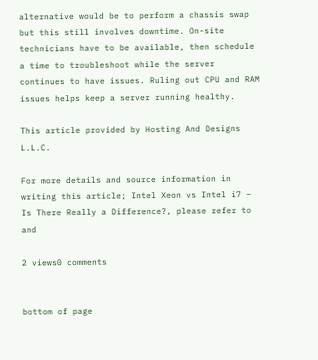alternative would be to perform a chassis swap but this still involves downtime. On-site technicians have to be available, then schedule a time to troubleshoot while the server continues to have issues. Ruling out CPU and RAM issues helps keep a server running healthy.

This article provided by Hosting And Designs L.L.C.

For more details and source information in writing this article; Intel Xeon vs Intel i7 – Is There Really a Difference?, please refer to and

2 views0 comments


bottom of page